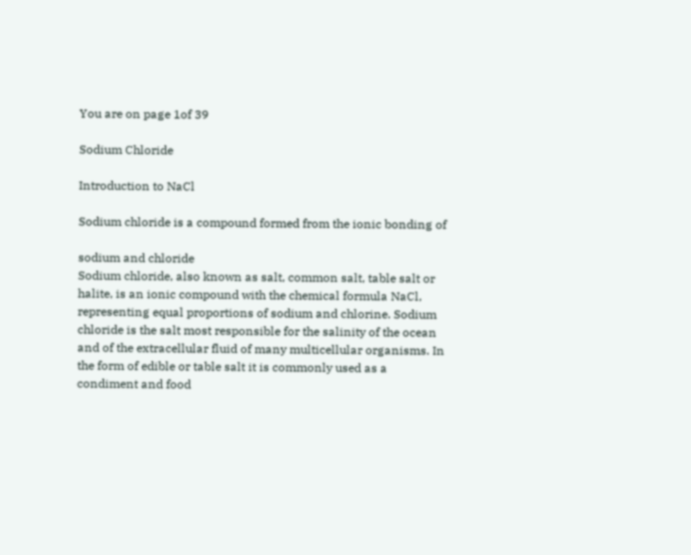You are on page 1of 39

Sodium Chloride

Introduction to NaCl

Sodium chloride is a compound formed from the ionic bonding of

sodium and chloride
Sodium chloride, also known as salt, common salt, table salt or
halite, is an ionic compound with the chemical formula NaCl,
representing equal proportions of sodium and chlorine. Sodium
chloride is the salt most responsible for the salinity of the ocean
and of the extracellular fluid of many multicellular organisms. In
the form of edible or table salt it is commonly used as a
condiment and food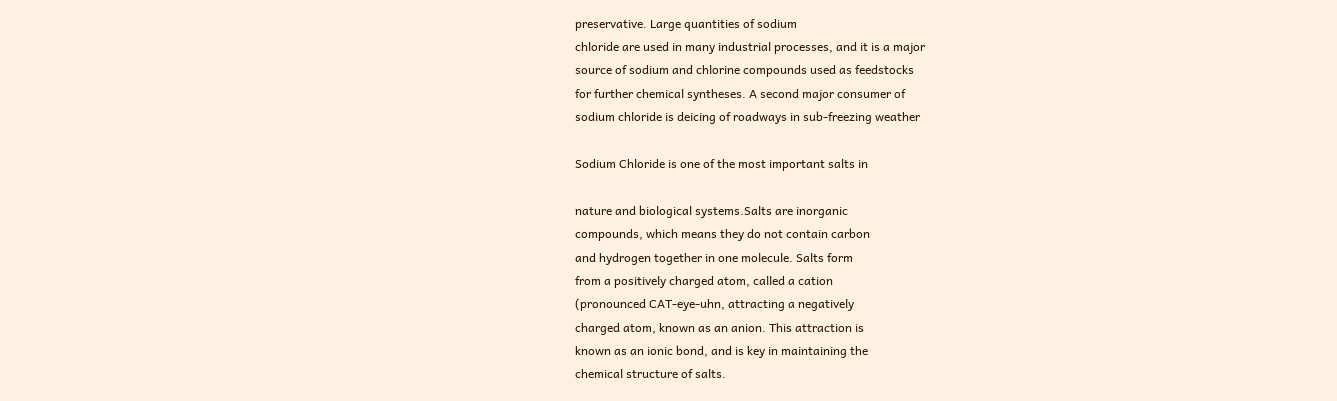preservative. Large quantities of sodium
chloride are used in many industrial processes, and it is a major
source of sodium and chlorine compounds used as feedstocks
for further chemical syntheses. A second major consumer of
sodium chloride is deicing of roadways in sub-freezing weather

Sodium Chloride is one of the most important salts in

nature and biological systems.Salts are inorganic
compounds, which means they do not contain carbon
and hydrogen together in one molecule. Salts form
from a positively charged atom, called a cation
(pronounced CAT-eye-uhn, attracting a negatively
charged atom, known as an anion. This attraction is
known as an ionic bond, and is key in maintaining the
chemical structure of salts.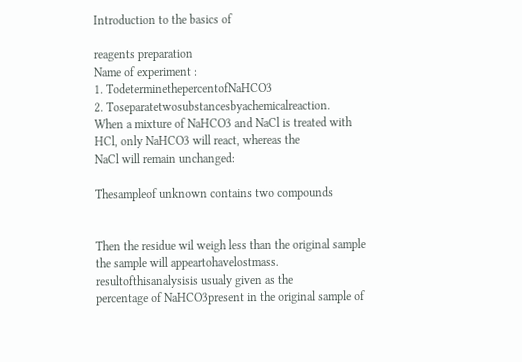Introduction to the basics of

reagents preparation
Name of experiment :
1. TodeterminethepercentofNaHCO3
2. Toseparatetwosubstancesbyachemicalreaction.
When a mixture of NaHCO3 and NaCl is treated with
HCl, only NaHCO3 will react, whereas the
NaCl will remain unchanged:

Thesampleof unknown contains two compounds


Then the residue wil weigh less than the original sample
the sample will appeartohavelostmass.
resultofthisanalysisis usualy given as the
percentage of NaHCO3present in the original sample of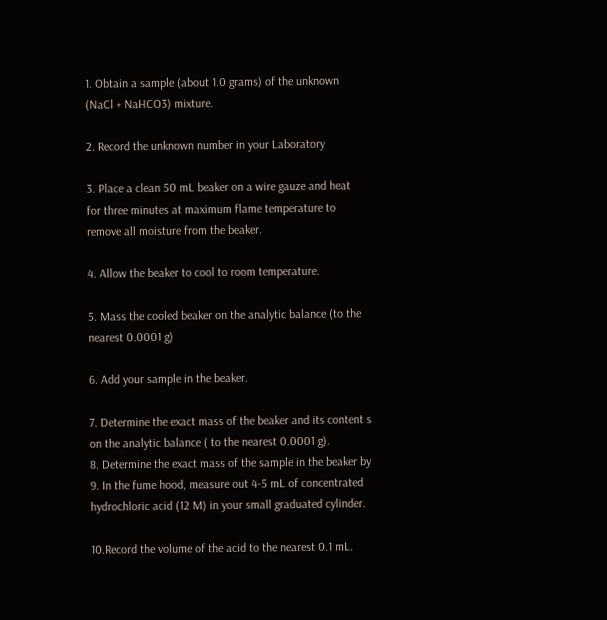1. Obtain a sample (about 1.0 grams) of the unknown
(NaCl + NaHCO3) mixture.

2. Record the unknown number in your Laboratory

3. Place a clean 50 mL beaker on a wire gauze and heat
for three minutes at maximum flame temperature to
remove all moisture from the beaker.

4. Allow the beaker to cool to room temperature.

5. Mass the cooled beaker on the analytic balance (to the
nearest 0.0001 g)

6. Add your sample in the beaker.

7. Determine the exact mass of the beaker and its content s
on the analytic balance ( to the nearest 0.0001 g).
8. Determine the exact mass of the sample in the beaker by
9. In the fume hood, measure out 4-5 mL of concentrated
hydrochloric acid (12 M) in your small graduated cylinder.

10.Record the volume of the acid to the nearest 0.1 mL.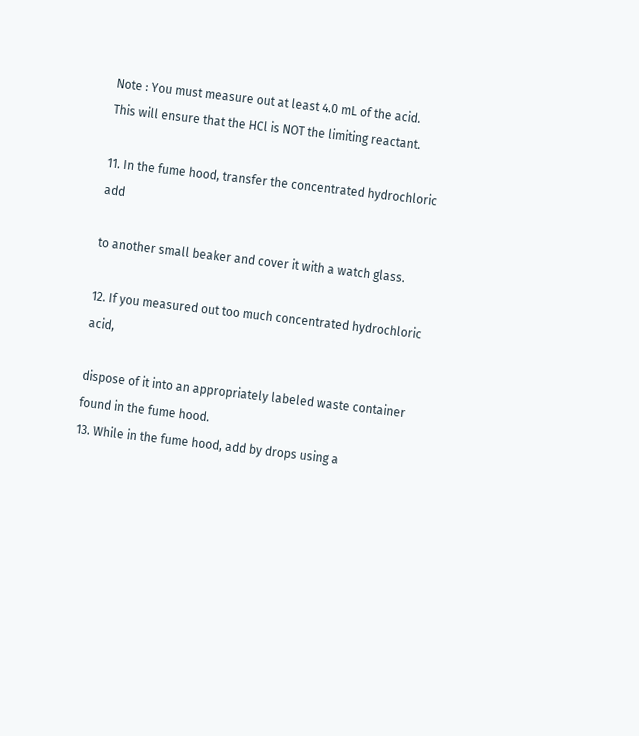Note : You must measure out at least 4.0 mL of the acid.
This will ensure that the HCl is NOT the limiting reactant.

11. In the fume hood, transfer the concentrated hydrochloric add

to another small beaker and cover it with a watch glass.

12. If you measured out too much concentrated hydrochloric acid,

dispose of it into an appropriately labeled waste container
found in the fume hood.
13. While in the fume hood, add by drops using a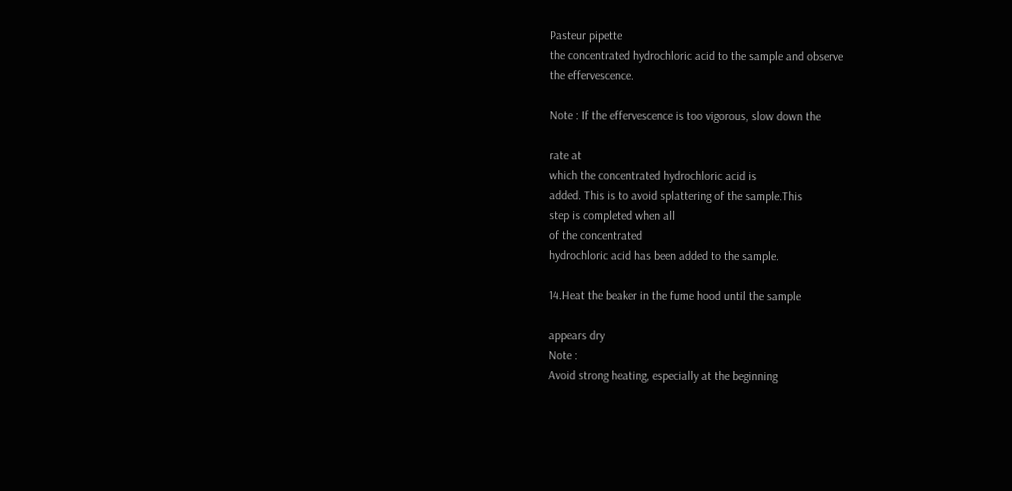Pasteur pipette
the concentrated hydrochloric acid to the sample and observe
the effervescence.

Note : If the effervescence is too vigorous, slow down the

rate at
which the concentrated hydrochloric acid is
added. This is to avoid splattering of the sample.This
step is completed when all
of the concentrated
hydrochloric acid has been added to the sample.

14.Heat the beaker in the fume hood until the sample

appears dry
Note :
Avoid strong heating, especially at the beginning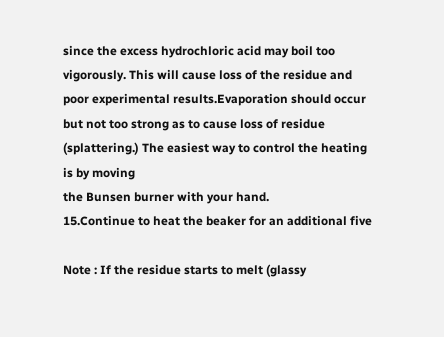since the excess hydrochloric acid may boil too
vigorously. This will cause loss of the residue and
poor experimental results.Evaporation should occur
but not too strong as to cause loss of residue
(splattering.) The easiest way to control the heating
is by moving
the Bunsen burner with your hand.
15.Continue to heat the beaker for an additional five

Note : If the residue starts to melt (glassy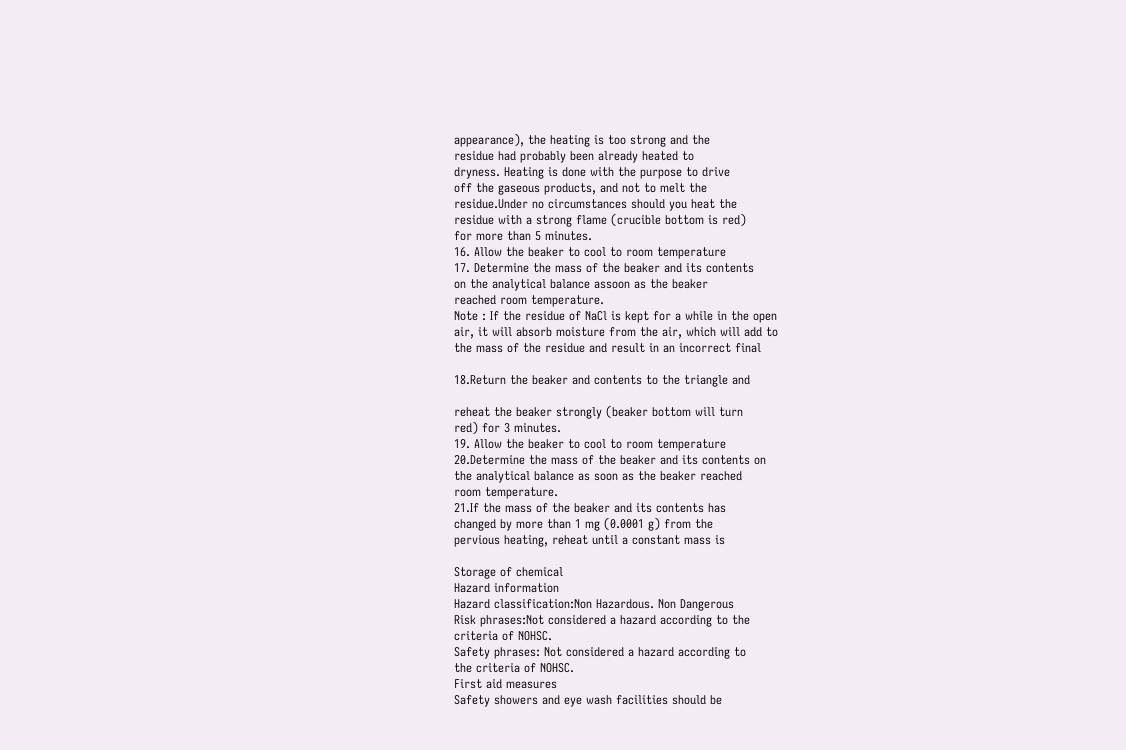appearance), the heating is too strong and the
residue had probably been already heated to
dryness. Heating is done with the purpose to drive
off the gaseous products, and not to melt the
residue.Under no circumstances should you heat the
residue with a strong flame (crucible bottom is red)
for more than 5 minutes.
16. Allow the beaker to cool to room temperature
17. Determine the mass of the beaker and its contents
on the analytical balance assoon as the beaker
reached room temperature.
Note : If the residue of NaCl is kept for a while in the open
air, it will absorb moisture from the air, which will add to
the mass of the residue and result in an incorrect final

18.Return the beaker and contents to the triangle and

reheat the beaker strongly (beaker bottom will turn
red) for 3 minutes.
19. Allow the beaker to cool to room temperature
20.Determine the mass of the beaker and its contents on
the analytical balance as soon as the beaker reached
room temperature.
21.If the mass of the beaker and its contents has
changed by more than 1 mg (0.0001 g) from the
pervious heating, reheat until a constant mass is

Storage of chemical
Hazard information
Hazard classification:Non Hazardous. Non Dangerous
Risk phrases:Not considered a hazard according to the
criteria of NOHSC.
Safety phrases: Not considered a hazard according to
the criteria of NOHSC.
First aid measures
Safety showers and eye wash facilities should be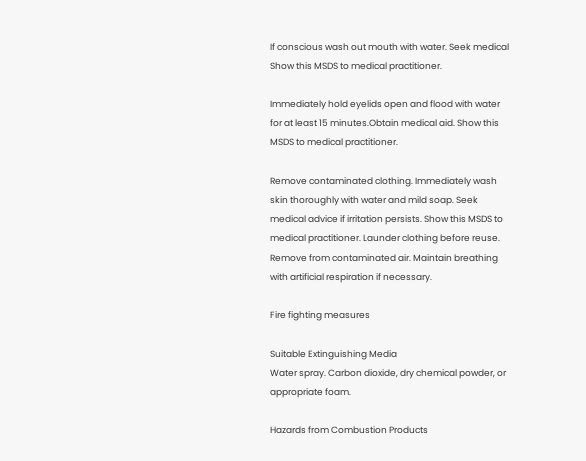If conscious wash out mouth with water. Seek medical
Show this MSDS to medical practitioner.

Immediately hold eyelids open and flood with water
for at least 15 minutes.Obtain medical aid. Show this
MSDS to medical practitioner.

Remove contaminated clothing. Immediately wash
skin thoroughly with water and mild soap. Seek
medical advice if irritation persists. Show this MSDS to
medical practitioner. Launder clothing before reuse.
Remove from contaminated air. Maintain breathing
with artificial respiration if necessary.

Fire fighting measures

Suitable Extinguishing Media
Water spray. Carbon dioxide, dry chemical powder, or
appropriate foam.

Hazards from Combustion Products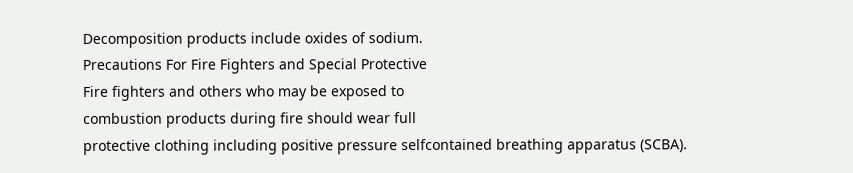Decomposition products include oxides of sodium.
Precautions For Fire Fighters and Special Protective
Fire fighters and others who may be exposed to
combustion products during fire should wear full
protective clothing including positive pressure selfcontained breathing apparatus (SCBA).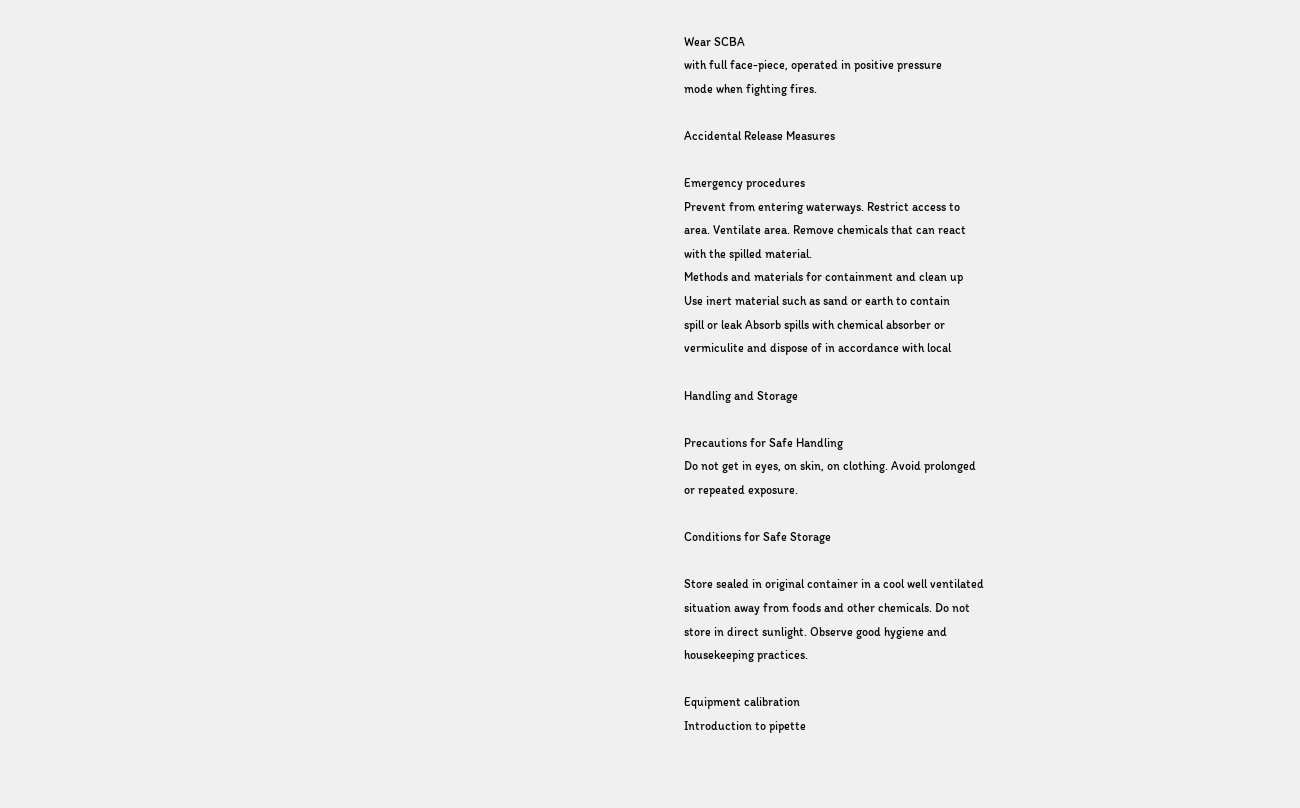Wear SCBA
with full face-piece, operated in positive pressure
mode when fighting fires.

Accidental Release Measures

Emergency procedures
Prevent from entering waterways. Restrict access to
area. Ventilate area. Remove chemicals that can react
with the spilled material.
Methods and materials for containment and clean up
Use inert material such as sand or earth to contain
spill or leak Absorb spills with chemical absorber or
vermiculite and dispose of in accordance with local

Handling and Storage

Precautions for Safe Handling
Do not get in eyes, on skin, on clothing. Avoid prolonged
or repeated exposure.

Conditions for Safe Storage

Store sealed in original container in a cool well ventilated
situation away from foods and other chemicals. Do not
store in direct sunlight. Observe good hygiene and
housekeeping practices.

Equipment calibration
Introduction to pipette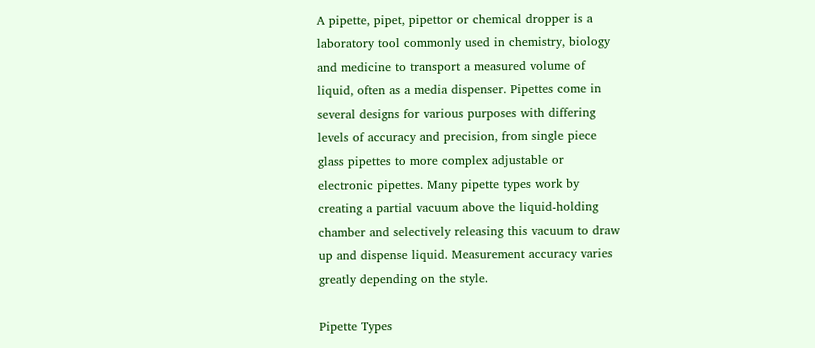A pipette, pipet, pipettor or chemical dropper is a
laboratory tool commonly used in chemistry, biology
and medicine to transport a measured volume of
liquid, often as a media dispenser. Pipettes come in
several designs for various purposes with differing
levels of accuracy and precision, from single piece
glass pipettes to more complex adjustable or
electronic pipettes. Many pipette types work by
creating a partial vacuum above the liquid-holding
chamber and selectively releasing this vacuum to draw
up and dispense liquid. Measurement accuracy varies
greatly depending on the style.

Pipette Types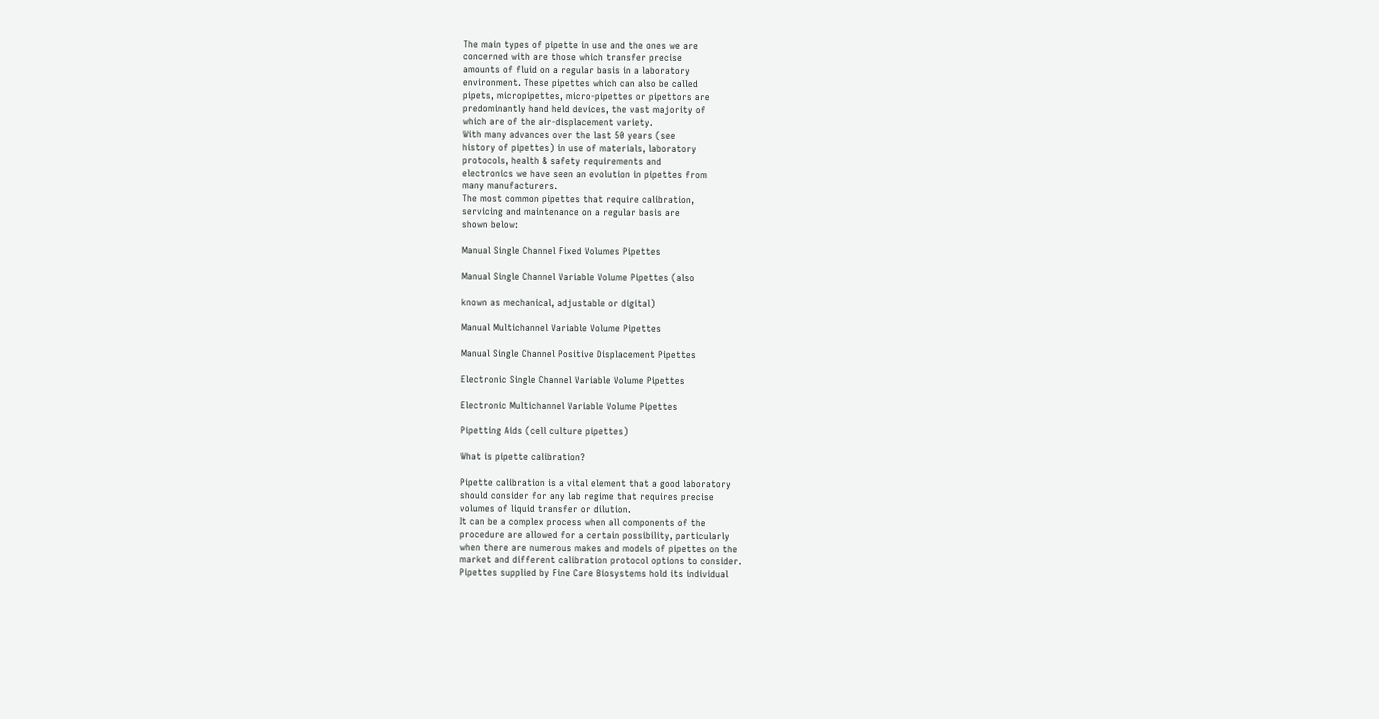The main types of pipette in use and the ones we are
concerned with are those which transfer precise
amounts of fluid on a regular basis in a laboratory
environment. These pipettes which can also be called
pipets, micropipettes, micro-pipettes or pipettors are
predominantly hand held devices, the vast majority of
which are of the air-displacement variety.
With many advances over the last 50 years (see
history of pipettes) in use of materials, laboratory
protocols, health & safety requirements and
electronics we have seen an evolution in pipettes from
many manufacturers.
The most common pipettes that require calibration,
servicing and maintenance on a regular basis are
shown below:

Manual Single Channel Fixed Volumes Pipettes

Manual Single Channel Variable Volume Pipettes (also

known as mechanical, adjustable or digital)

Manual Multichannel Variable Volume Pipettes

Manual Single Channel Positive Displacement Pipettes

Electronic Single Channel Variable Volume Pipettes

Electronic Multichannel Variable Volume Pipettes

Pipetting Aids (cell culture pipettes)

What is pipette calibration?

Pipette calibration is a vital element that a good laboratory
should consider for any lab regime that requires precise
volumes of liquid transfer or dilution.
It can be a complex process when all components of the
procedure are allowed for a certain possibility, particularly
when there are numerous makes and models of pipettes on the
market and different calibration protocol options to consider.
Pipettes supplied by Fine Care Biosystems hold its individual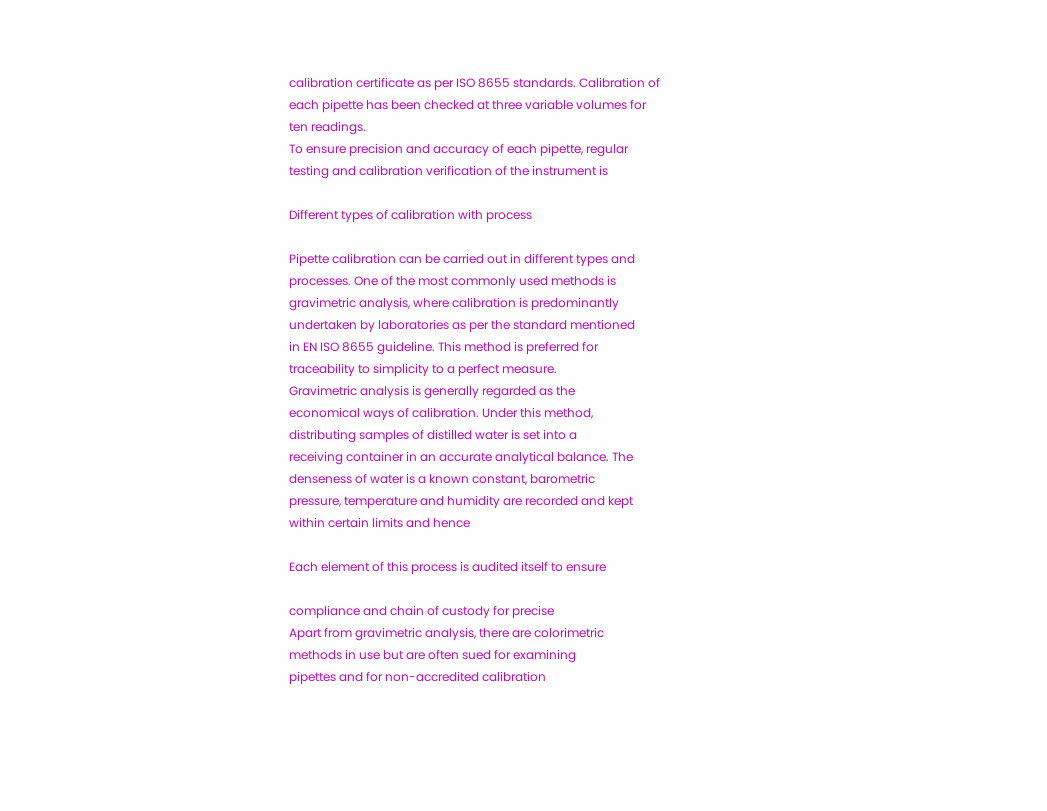calibration certificate as per ISO 8655 standards. Calibration of
each pipette has been checked at three variable volumes for
ten readings.
To ensure precision and accuracy of each pipette, regular
testing and calibration verification of the instrument is

Different types of calibration with process

Pipette calibration can be carried out in different types and
processes. One of the most commonly used methods is
gravimetric analysis, where calibration is predominantly
undertaken by laboratories as per the standard mentioned
in EN ISO 8655 guideline. This method is preferred for
traceability to simplicity to a perfect measure.
Gravimetric analysis is generally regarded as the
economical ways of calibration. Under this method,
distributing samples of distilled water is set into a
receiving container in an accurate analytical balance. The
denseness of water is a known constant, barometric
pressure, temperature and humidity are recorded and kept
within certain limits and hence

Each element of this process is audited itself to ensure

compliance and chain of custody for precise
Apart from gravimetric analysis, there are colorimetric
methods in use but are often sued for examining
pipettes and for non-accredited calibration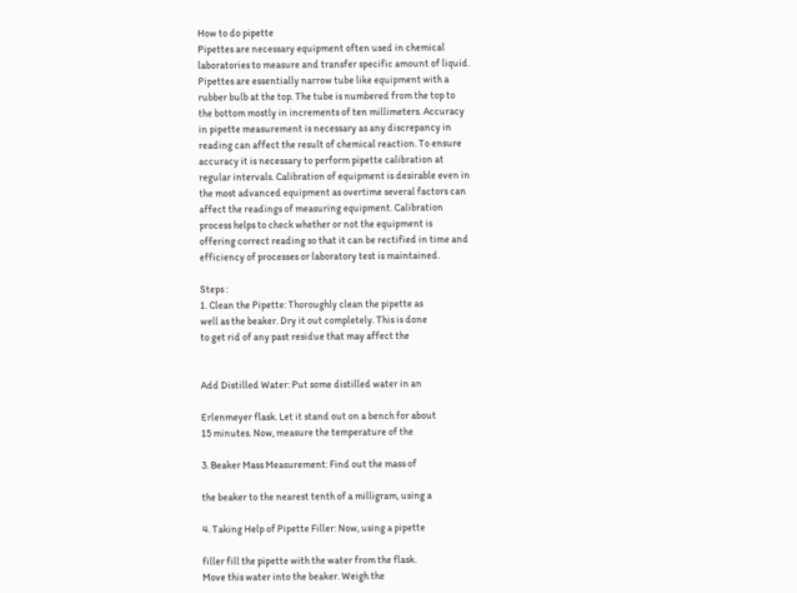How to do pipette
Pipettes are necessary equipment often used in chemical
laboratories to measure and transfer specific amount of liquid.
Pipettes are essentially narrow tube like equipment with a
rubber bulb at the top. The tube is numbered from the top to
the bottom mostly in increments of ten millimeters. Accuracy
in pipette measurement is necessary as any discrepancy in
reading can affect the result of chemical reaction. To ensure
accuracy it is necessary to perform pipette calibration at
regular intervals. Calibration of equipment is desirable even in
the most advanced equipment as overtime several factors can
affect the readings of measuring equipment. Calibration
process helps to check whether or not the equipment is
offering correct reading so that it can be rectified in time and
efficiency of processes or laboratory test is maintained.

Steps :
1. Clean the Pipette: Thoroughly clean the pipette as
well as the beaker. Dry it out completely. This is done
to get rid of any past residue that may affect the


Add Distilled Water: Put some distilled water in an

Erlenmeyer flask. Let it stand out on a bench for about
15 minutes. Now, measure the temperature of the

3. Beaker Mass Measurement: Find out the mass of

the beaker to the nearest tenth of a milligram, using a

4. Taking Help of Pipette Filler: Now, using a pipette

filler fill the pipette with the water from the flask.
Move this water into the beaker. Weigh the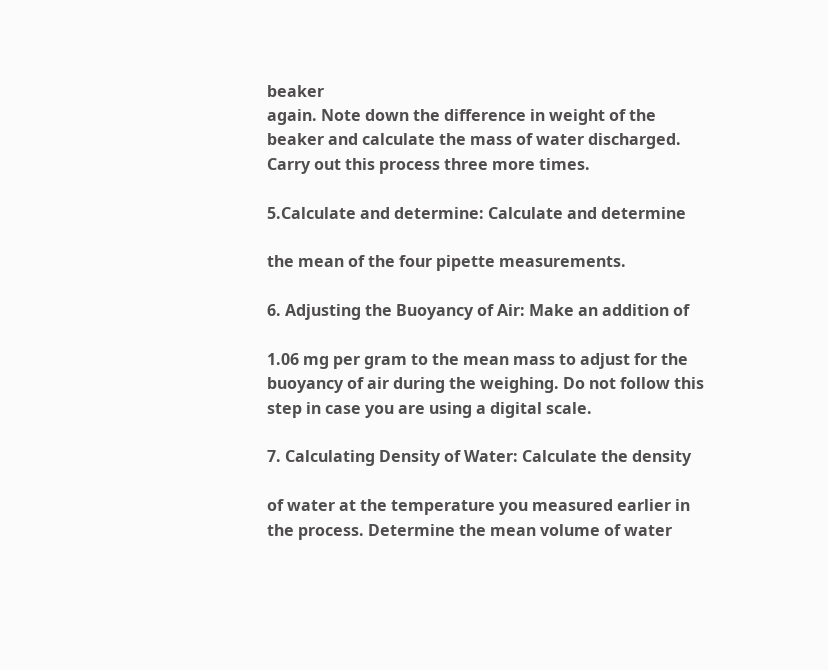beaker
again. Note down the difference in weight of the
beaker and calculate the mass of water discharged.
Carry out this process three more times.

5.Calculate and determine: Calculate and determine

the mean of the four pipette measurements.

6. Adjusting the Buoyancy of Air: Make an addition of

1.06 mg per gram to the mean mass to adjust for the
buoyancy of air during the weighing. Do not follow this
step in case you are using a digital scale.

7. Calculating Density of Water: Calculate the density

of water at the temperature you measured earlier in
the process. Determine the mean volume of water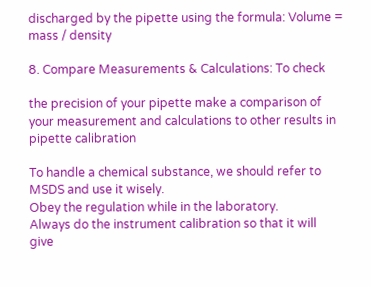discharged by the pipette using the formula: Volume =
mass / density

8. Compare Measurements & Calculations: To check

the precision of your pipette make a comparison of
your measurement and calculations to other results in
pipette calibration

To handle a chemical substance, we should refer to
MSDS and use it wisely.
Obey the regulation while in the laboratory.
Always do the instrument calibration so that it will
give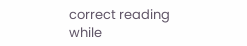correct reading while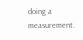doing a measurement.